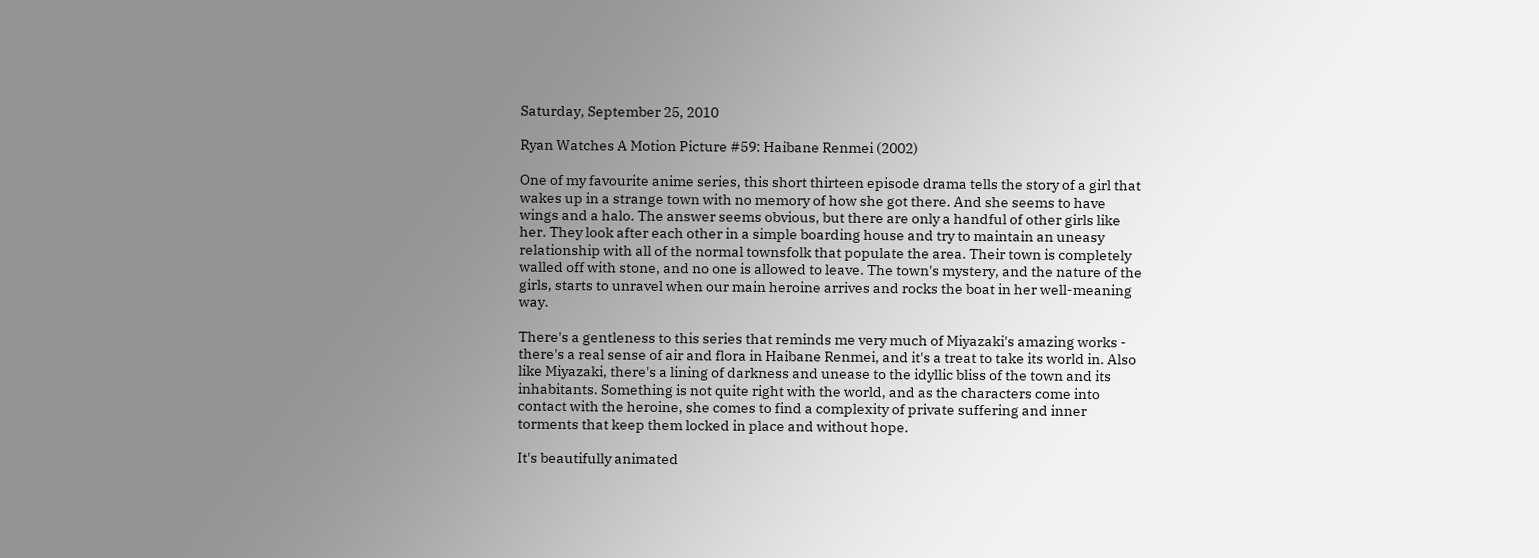Saturday, September 25, 2010

Ryan Watches A Motion Picture #59: Haibane Renmei (2002)

One of my favourite anime series, this short thirteen episode drama tells the story of a girl that wakes up in a strange town with no memory of how she got there. And she seems to have wings and a halo. The answer seems obvious, but there are only a handful of other girls like her. They look after each other in a simple boarding house and try to maintain an uneasy relationship with all of the normal townsfolk that populate the area. Their town is completely walled off with stone, and no one is allowed to leave. The town's mystery, and the nature of the girls, starts to unravel when our main heroine arrives and rocks the boat in her well-meaning way.

There's a gentleness to this series that reminds me very much of Miyazaki's amazing works - there's a real sense of air and flora in Haibane Renmei, and it's a treat to take its world in. Also like Miyazaki, there's a lining of darkness and unease to the idyllic bliss of the town and its inhabitants. Something is not quite right with the world, and as the characters come into contact with the heroine, she comes to find a complexity of private suffering and inner torments that keep them locked in place and without hope.

It's beautifully animated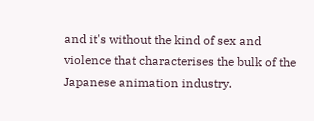and it's without the kind of sex and violence that characterises the bulk of the Japanese animation industry.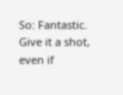So: Fantastic. Give it a shot, even if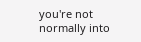you're not normally into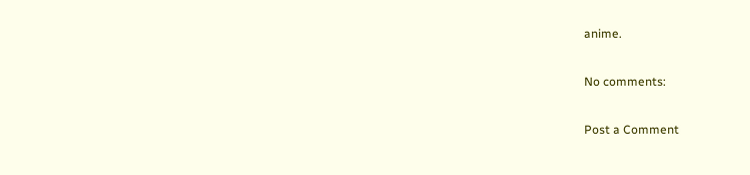anime.

No comments:

Post a Comment